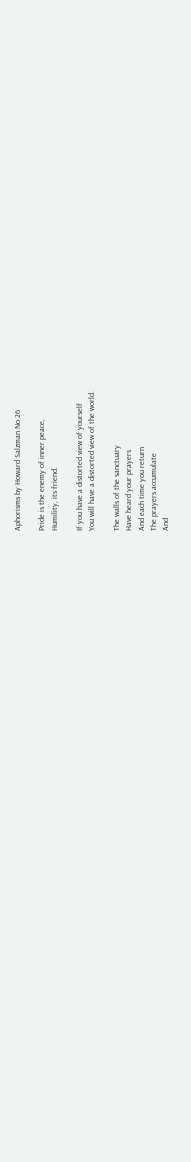Aphorisms by Howard Salzman No 26

Pride is the enemy of inner peace,
Humility, its friend.

If you have a distorted view of yourself
You will have a distorted view of the world.

The walls of the sanctuary
Have heard your prayers
And each time you return
The prayers accumulate
And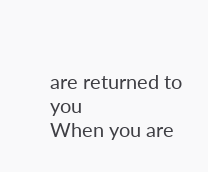are returned to you
When you are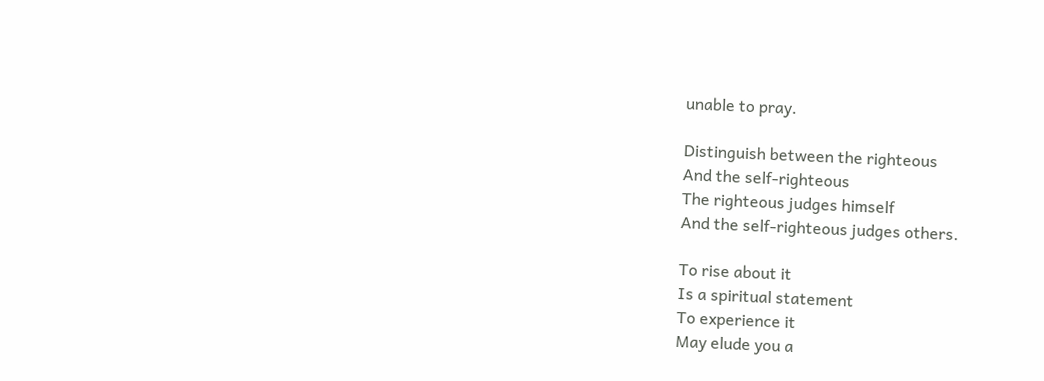unable to pray.

Distinguish between the righteous
And the self-righteous
The righteous judges himself
And the self-righteous judges others.

To rise about it
Is a spiritual statement
To experience it
May elude you a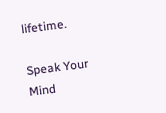lifetime.

Speak Your Mind